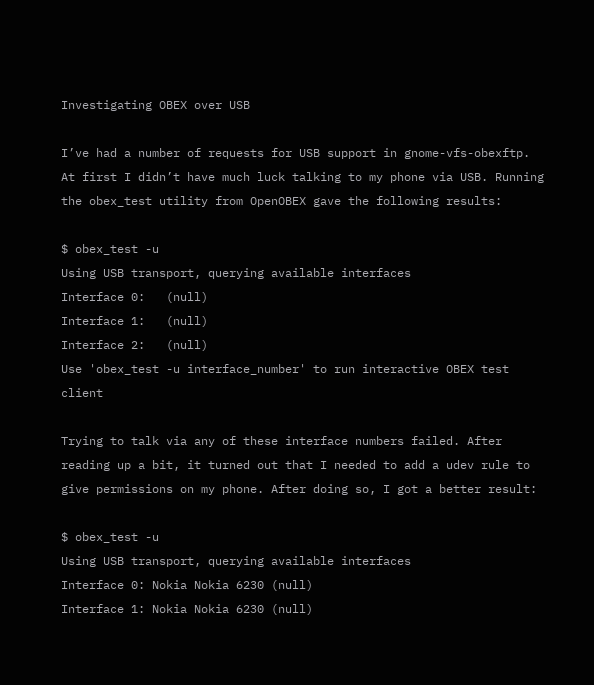Investigating OBEX over USB

I’ve had a number of requests for USB support in gnome-vfs-obexftp. At first I didn’t have much luck talking to my phone via USB. Running the obex_test utility from OpenOBEX gave the following results:

$ obex_test -u
Using USB transport, querying available interfaces
Interface 0:   (null)
Interface 1:   (null)
Interface 2:   (null)
Use 'obex_test -u interface_number' to run interactive OBEX test client

Trying to talk via any of these interface numbers failed. After reading up a bit, it turned out that I needed to add a udev rule to give permissions on my phone. After doing so, I got a better result:

$ obex_test -u
Using USB transport, querying available interfaces
Interface 0: Nokia Nokia 6230 (null)
Interface 1: Nokia Nokia 6230 (null)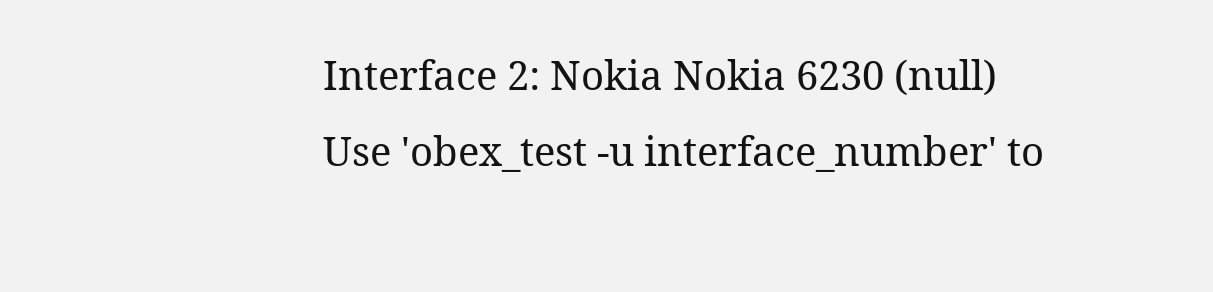Interface 2: Nokia Nokia 6230 (null)
Use 'obex_test -u interface_number' to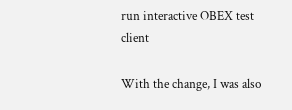run interactive OBEX test client

With the change, I was also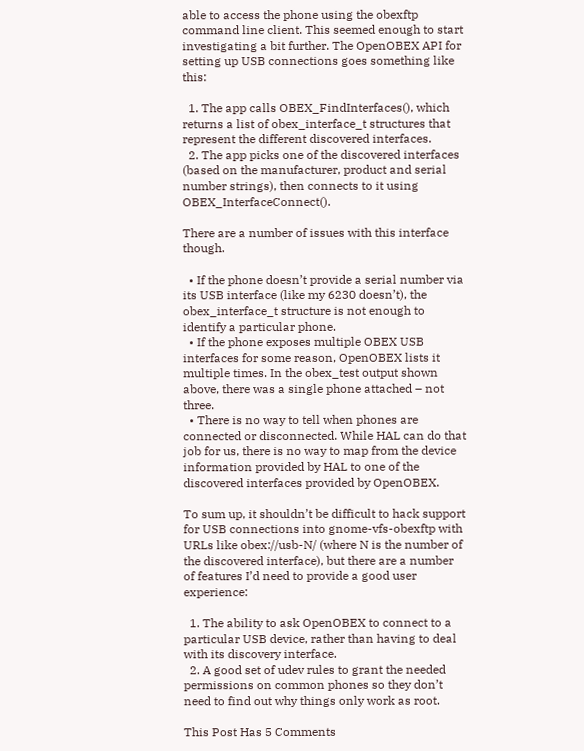able to access the phone using the obexftp command line client. This seemed enough to start investigating a bit further. The OpenOBEX API for setting up USB connections goes something like this:

  1. The app calls OBEX_FindInterfaces(), which returns a list of obex_interface_t structures that represent the different discovered interfaces.
  2. The app picks one of the discovered interfaces (based on the manufacturer, product and serial number strings), then connects to it using OBEX_InterfaceConnect().

There are a number of issues with this interface though.

  • If the phone doesn’t provide a serial number via its USB interface (like my 6230 doesn’t), the obex_interface_t structure is not enough to identify a particular phone.
  • If the phone exposes multiple OBEX USB interfaces for some reason, OpenOBEX lists it multiple times. In the obex_test output shown above, there was a single phone attached – not three.
  • There is no way to tell when phones are connected or disconnected. While HAL can do that job for us, there is no way to map from the device information provided by HAL to one of the discovered interfaces provided by OpenOBEX.

To sum up, it shouldn’t be difficult to hack support for USB connections into gnome-vfs-obexftp with URLs like obex://usb-N/ (where N is the number of the discovered interface), but there are a number of features I’d need to provide a good user experience:

  1. The ability to ask OpenOBEX to connect to a particular USB device, rather than having to deal with its discovery interface.
  2. A good set of udev rules to grant the needed permissions on common phones so they don’t need to find out why things only work as root.

This Post Has 5 Comments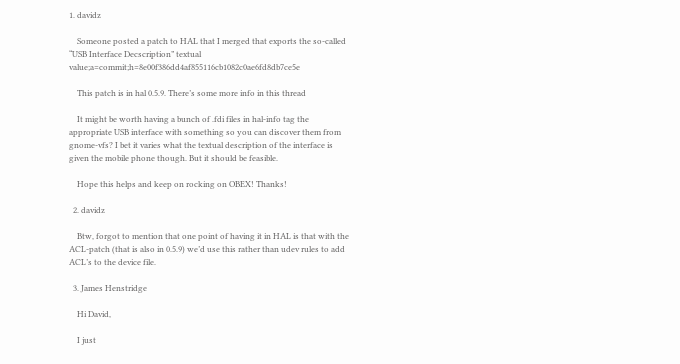1. davidz

    Someone posted a patch to HAL that I merged that exports the so-called “USB Interface Decscription” textual value;a=commit;h=8e00f386dd4af855116cb1082c0ae6fd8db7ce5e

    This patch is in hal 0.5.9. There’s some more info in this thread

    It might be worth having a bunch of .fdi files in hal-info tag the appropriate USB interface with something so you can discover them from gnome-vfs? I bet it varies what the textual description of the interface is given the mobile phone though. But it should be feasible.

    Hope this helps and keep on rocking on OBEX! Thanks!

  2. davidz

    Btw, forgot to mention that one point of having it in HAL is that with the ACL-patch (that is also in 0.5.9) we’d use this rather than udev rules to add ACL’s to the device file.

  3. James Henstridge

    Hi David,

    I just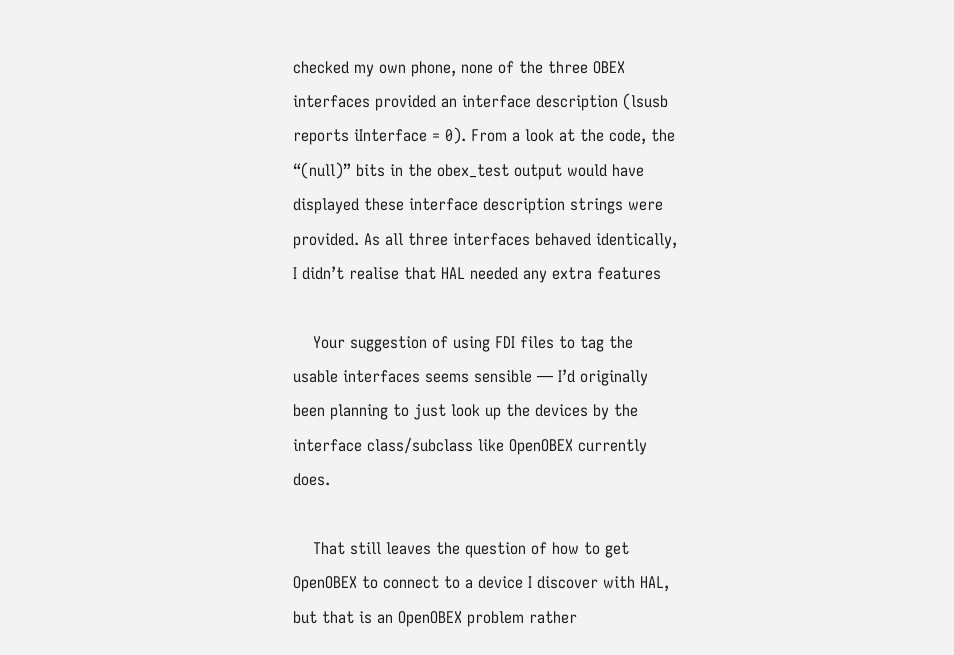checked my own phone, none of the three OBEX interfaces provided an interface description (lsusb reports iInterface = 0). From a look at the code, the “(null)” bits in the obex_test output would have displayed these interface description strings were provided. As all three interfaces behaved identically, I didn’t realise that HAL needed any extra features

    Your suggestion of using FDI files to tag the usable interfaces seems sensible — I’d originally been planning to just look up the devices by the interface class/subclass like OpenOBEX currently does.

    That still leaves the question of how to get OpenOBEX to connect to a device I discover with HAL, but that is an OpenOBEX problem rather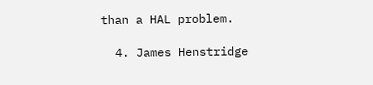than a HAL problem.

  4. James Henstridge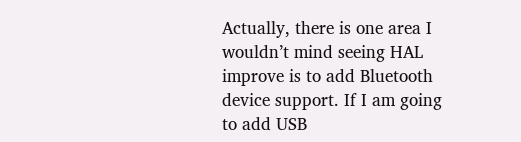Actually, there is one area I wouldn’t mind seeing HAL improve is to add Bluetooth device support. If I am going to add USB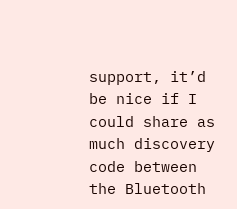support, it’d be nice if I could share as much discovery code between the Bluetooth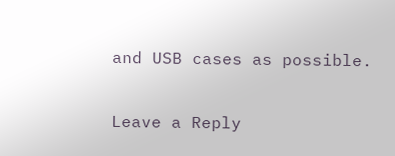and USB cases as possible.

Leave a Reply